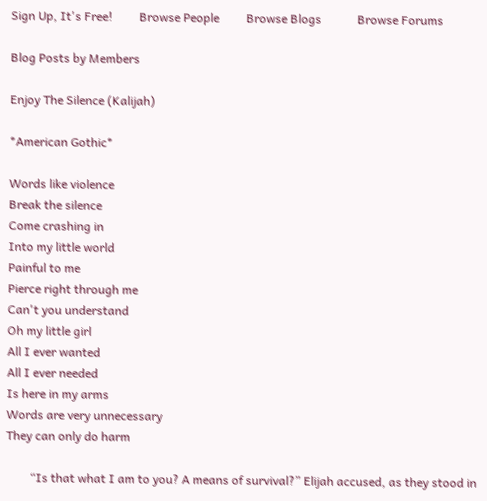Sign Up, It's Free!         Browse People         Browse Blogs            Browse Forums

Blog Posts by Members

Enjoy The Silence (Kalijah)

*American Gothic*

Words like violence
Break the silence
Come crashing in
Into my little world
Painful to me
Pierce right through me
Can't you understand
Oh my little girl
All I ever wanted
All I ever needed
Is here in my arms
Words are very unnecessary
They can only do harm

        “Is that what I am to you? A means of survival?” Elijah accused, as they stood in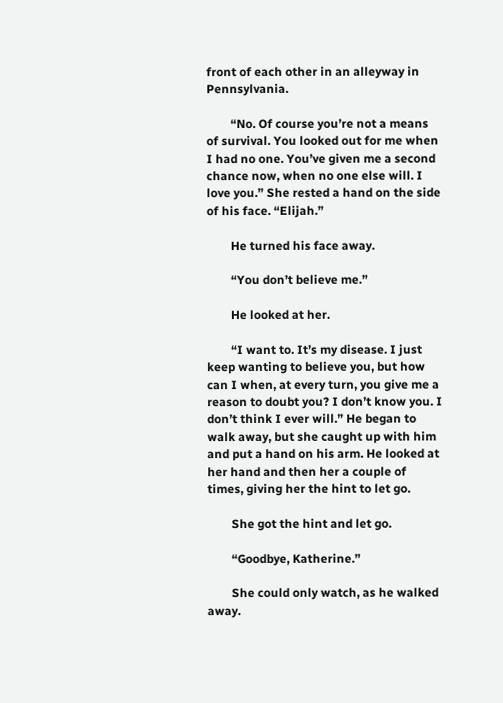front of each other in an alleyway in Pennsylvania.

        “No. Of course you’re not a means of survival. You looked out for me when I had no one. You’ve given me a second chance now, when no one else will. I love you.” She rested a hand on the side of his face. “Elijah.”

        He turned his face away.

        “You don’t believe me.”

        He looked at her.

        “I want to. It’s my disease. I just keep wanting to believe you, but how can I when, at every turn, you give me a reason to doubt you? I don’t know you. I don’t think I ever will.” He began to walk away, but she caught up with him and put a hand on his arm. He looked at her hand and then her a couple of times, giving her the hint to let go.

        She got the hint and let go.

        “Goodbye, Katherine.”

        She could only watch, as he walked away.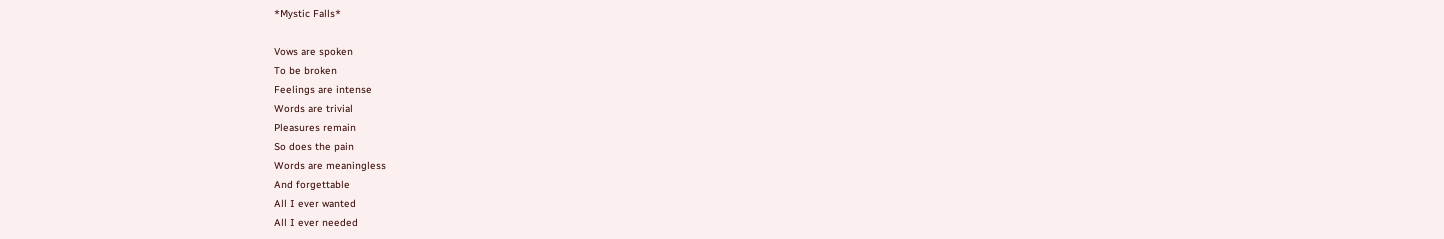*Mystic Falls*

Vows are spoken
To be broken
Feelings are intense
Words are trivial
Pleasures remain
So does the pain
Words are meaningless
And forgettable
All I ever wanted
All I ever needed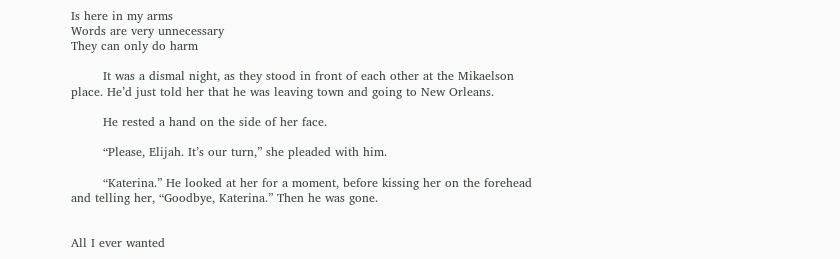Is here in my arms
Words are very unnecessary
They can only do harm

        It was a dismal night, as they stood in front of each other at the Mikaelson place. He’d just told her that he was leaving town and going to New Orleans.

        He rested a hand on the side of her face.

        “Please, Elijah. It’s our turn,” she pleaded with him.

        “Katerina.” He looked at her for a moment, before kissing her on the forehead and telling her, “Goodbye, Katerina.” Then he was gone.


All I ever wanted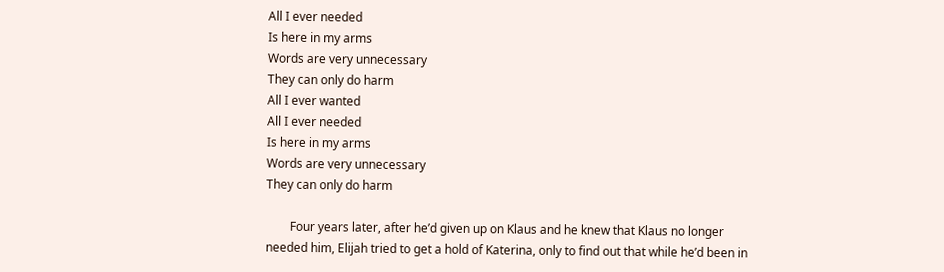All I ever needed
Is here in my arms
Words are very unnecessary
They can only do harm
All I ever wanted
All I ever needed
Is here in my arms
Words are very unnecessary
They can only do harm

        Four years later, after he’d given up on Klaus and he knew that Klaus no longer needed him, Elijah tried to get a hold of Katerina, only to find out that while he’d been in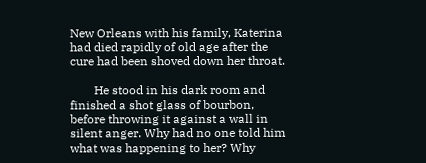New Orleans with his family, Katerina had died rapidly of old age after the cure had been shoved down her throat.

        He stood in his dark room and finished a shot glass of bourbon, before throwing it against a wall in silent anger. Why had no one told him what was happening to her? Why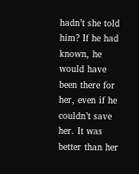hadn’t she told him? If he had known, he would have been there for her, even if he couldn’t save her. It was better than her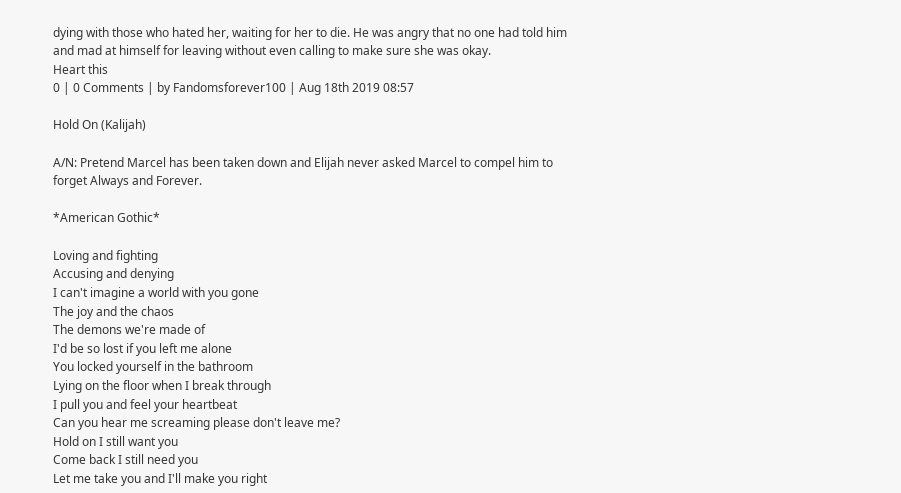dying with those who hated her, waiting for her to die. He was angry that no one had told him and mad at himself for leaving without even calling to make sure she was okay.
Heart this
0 | 0 Comments | by Fandomsforever100 | Aug 18th 2019 08:57

Hold On (Kalijah)

A/N: Pretend Marcel has been taken down and Elijah never asked Marcel to compel him to forget Always and Forever.

*American Gothic*

Loving and fighting
Accusing and denying
I can't imagine a world with you gone
The joy and the chaos
The demons we're made of
I'd be so lost if you left me alone
You locked yourself in the bathroom
Lying on the floor when I break through
I pull you and feel your heartbeat
Can you hear me screaming please don't leave me?
Hold on I still want you
Come back I still need you
Let me take you and I'll make you right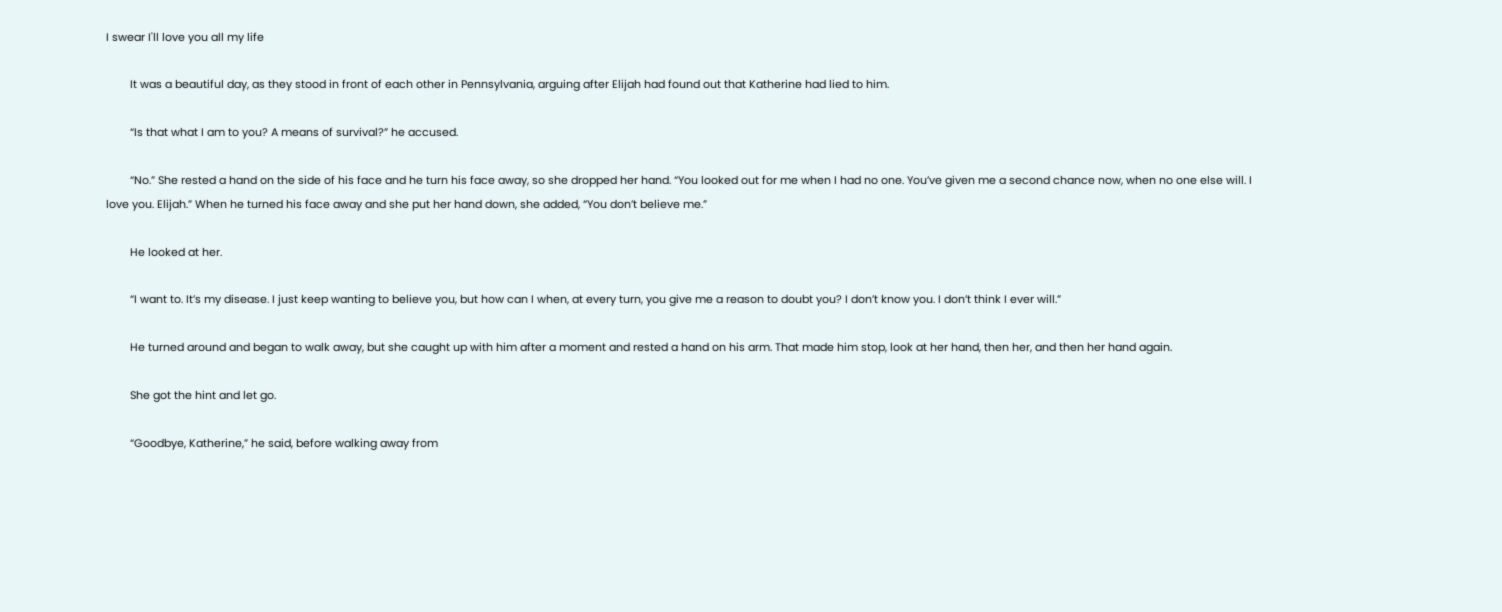I swear I'll love you all my life

        It was a beautiful day, as they stood in front of each other in Pennsylvania, arguing after Elijah had found out that Katherine had lied to him.

        “Is that what I am to you? A means of survival?” he accused.

        “No.” She rested a hand on the side of his face and he turn his face away, so she dropped her hand. “You looked out for me when I had no one. You’ve given me a second chance now, when no one else will. I love you. Elijah.” When he turned his face away and she put her hand down, she added, “You don’t believe me.”

        He looked at her.

        “I want to. It’s my disease. I just keep wanting to believe you, but how can I when, at every turn, you give me a reason to doubt you? I don’t know you. I don’t think I ever will.”

        He turned around and began to walk away, but she caught up with him after a moment and rested a hand on his arm. That made him stop, look at her hand, then her, and then her hand again.

        She got the hint and let go.

        “Goodbye, Katherine,” he said, before walking away from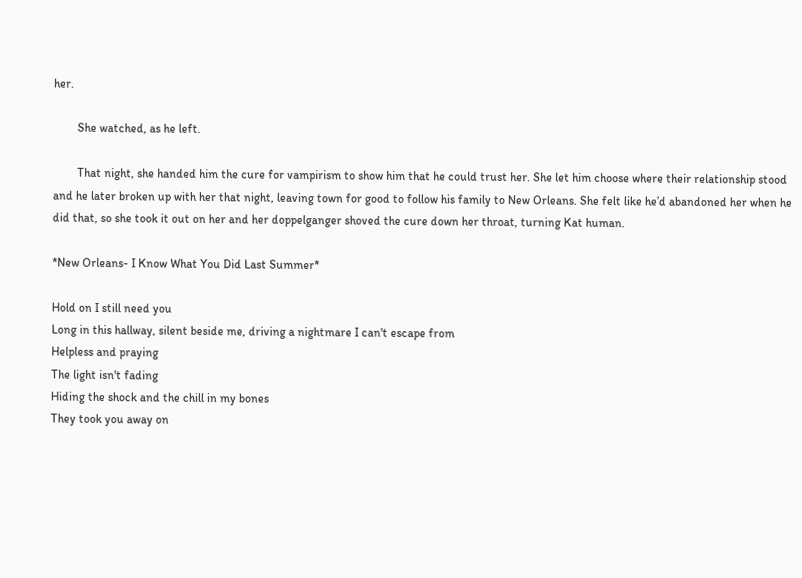her.

        She watched, as he left.

        That night, she handed him the cure for vampirism to show him that he could trust her. She let him choose where their relationship stood and he later broken up with her that night, leaving town for good to follow his family to New Orleans. She felt like he’d abandoned her when he did that, so she took it out on her and her doppelganger shoved the cure down her throat, turning Kat human.

*New Orleans- I Know What You Did Last Summer*

Hold on I still need you
Long in this hallway, silent beside me, driving a nightmare I can't escape from
Helpless and praying
The light isn't fading
Hiding the shock and the chill in my bones
They took you away on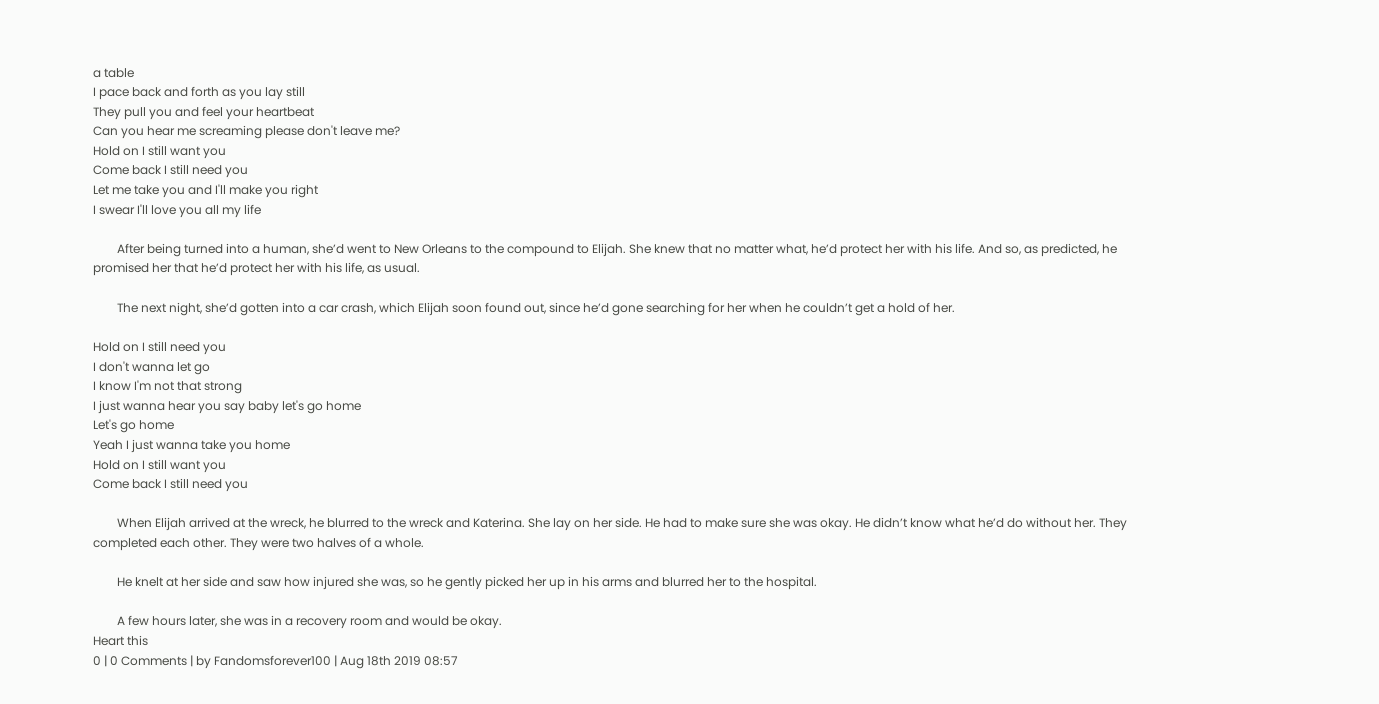a table
I pace back and forth as you lay still
They pull you and feel your heartbeat
Can you hear me screaming please don't leave me?
Hold on I still want you
Come back I still need you
Let me take you and I'll make you right
I swear I'll love you all my life

        After being turned into a human, she’d went to New Orleans to the compound to Elijah. She knew that no matter what, he’d protect her with his life. And so, as predicted, he promised her that he’d protect her with his life, as usual.

        The next night, she’d gotten into a car crash, which Elijah soon found out, since he’d gone searching for her when he couldn’t get a hold of her.

Hold on I still need you
I don't wanna let go
I know I'm not that strong
I just wanna hear you say baby let's go home
Let's go home
Yeah I just wanna take you home
Hold on I still want you
Come back I still need you

        When Elijah arrived at the wreck, he blurred to the wreck and Katerina. She lay on her side. He had to make sure she was okay. He didn’t know what he’d do without her. They completed each other. They were two halves of a whole.

        He knelt at her side and saw how injured she was, so he gently picked her up in his arms and blurred her to the hospital.

        A few hours later, she was in a recovery room and would be okay.
Heart this
0 | 0 Comments | by Fandomsforever100 | Aug 18th 2019 08:57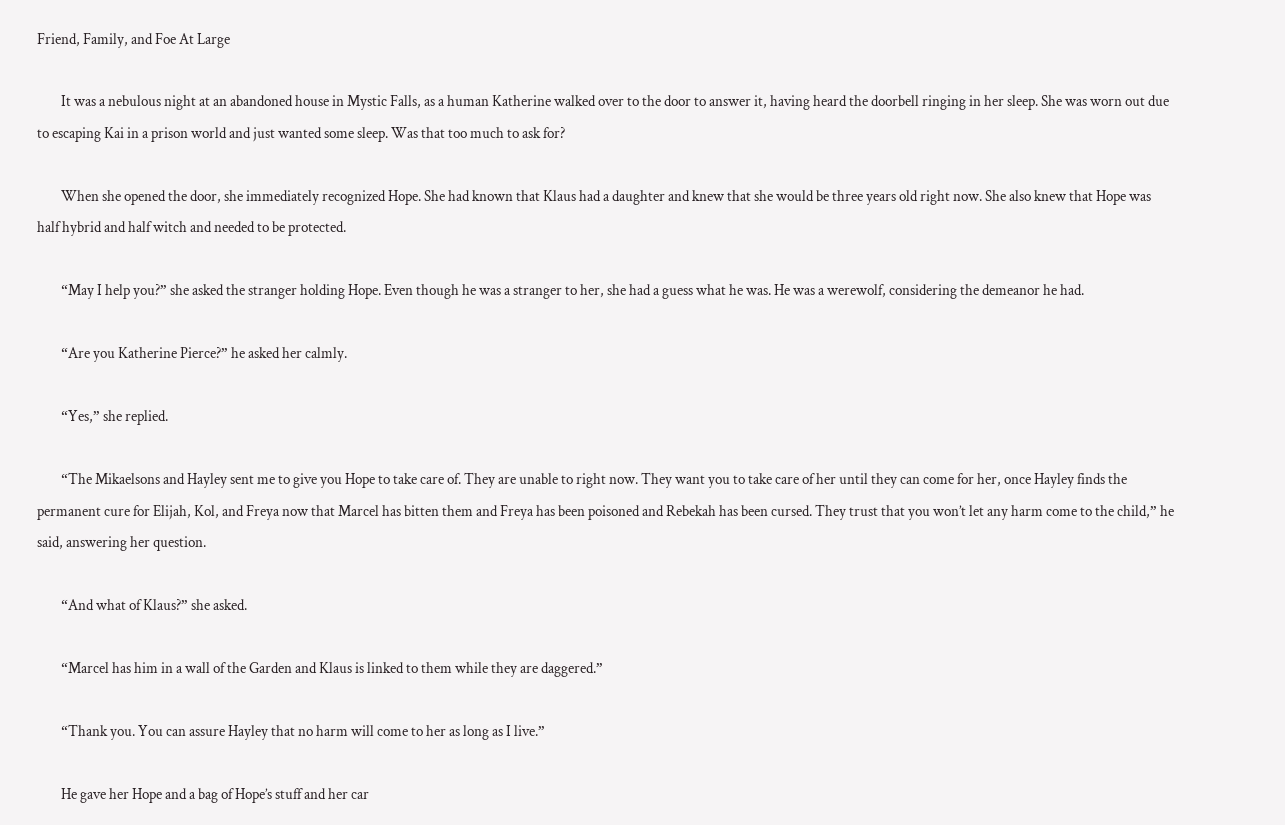Friend, Family, and Foe At Large

        It was a nebulous night at an abandoned house in Mystic Falls, as a human Katherine walked over to the door to answer it, having heard the doorbell ringing in her sleep. She was worn out due to escaping Kai in a prison world and just wanted some sleep. Was that too much to ask for?

        When she opened the door, she immediately recognized Hope. She had known that Klaus had a daughter and knew that she would be three years old right now. She also knew that Hope was half hybrid and half witch and needed to be protected.

        “May I help you?” she asked the stranger holding Hope. Even though he was a stranger to her, she had a guess what he was. He was a werewolf, considering the demeanor he had.

        “Are you Katherine Pierce?” he asked her calmly.

        “Yes,” she replied.

        “The Mikaelsons and Hayley sent me to give you Hope to take care of. They are unable to right now. They want you to take care of her until they can come for her, once Hayley finds the permanent cure for Elijah, Kol, and Freya now that Marcel has bitten them and Freya has been poisoned and Rebekah has been cursed. They trust that you won’t let any harm come to the child,” he said, answering her question.

        “And what of Klaus?” she asked.

        “Marcel has him in a wall of the Garden and Klaus is linked to them while they are daggered.”

        “Thank you. You can assure Hayley that no harm will come to her as long as I live.”

        He gave her Hope and a bag of Hope’s stuff and her car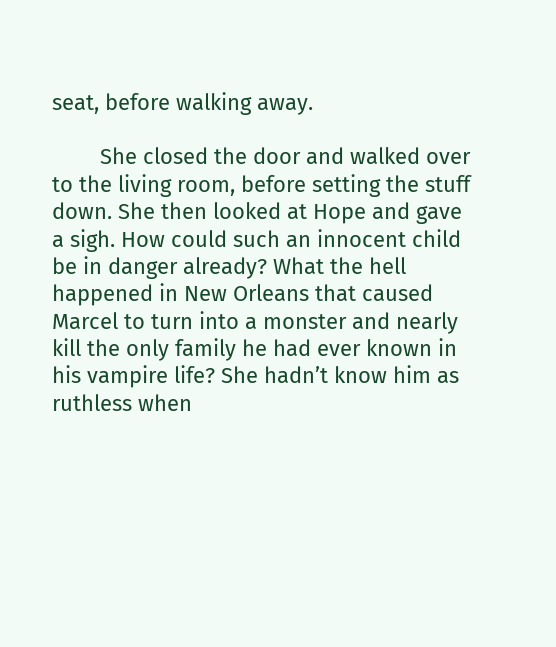seat, before walking away.

        She closed the door and walked over to the living room, before setting the stuff down. She then looked at Hope and gave a sigh. How could such an innocent child be in danger already? What the hell happened in New Orleans that caused Marcel to turn into a monster and nearly kill the only family he had ever known in his vampire life? She hadn’t know him as ruthless when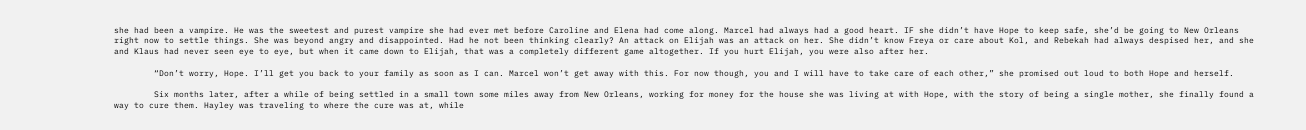she had been a vampire. He was the sweetest and purest vampire she had ever met before Caroline and Elena had come along. Marcel had always had a good heart. IF she didn’t have Hope to keep safe, she’d be going to New Orleans right now to settle things. She was beyond angry and disappointed. Had he not been thinking clearly? An attack on Elijah was an attack on her. She didn’t know Freya or care about Kol, and Rebekah had always despised her, and she and Klaus had never seen eye to eye, but when it came down to Elijah, that was a completely different game altogether. If you hurt Elijah, you were also after her.

        “Don’t worry, Hope. I’ll get you back to your family as soon as I can. Marcel won’t get away with this. For now though, you and I will have to take care of each other,” she promised out loud to both Hope and herself.

        Six months later, after a while of being settled in a small town some miles away from New Orleans, working for money for the house she was living at with Hope, with the story of being a single mother, she finally found a way to cure them. Hayley was traveling to where the cure was at, while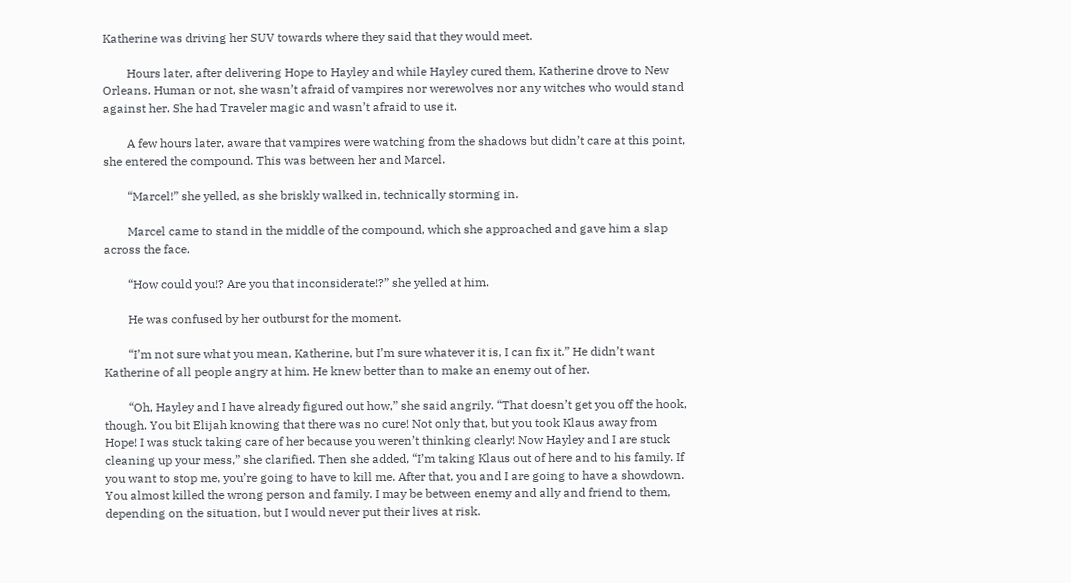Katherine was driving her SUV towards where they said that they would meet.

        Hours later, after delivering Hope to Hayley and while Hayley cured them, Katherine drove to New Orleans. Human or not, she wasn’t afraid of vampires nor werewolves nor any witches who would stand against her. She had Traveler magic and wasn’t afraid to use it.

        A few hours later, aware that vampires were watching from the shadows but didn’t care at this point, she entered the compound. This was between her and Marcel.

        “Marcel!” she yelled, as she briskly walked in, technically storming in.

        Marcel came to stand in the middle of the compound, which she approached and gave him a slap across the face.

        “How could you!? Are you that inconsiderate!?” she yelled at him.

        He was confused by her outburst for the moment.

        “I’m not sure what you mean, Katherine, but I’m sure whatever it is, I can fix it.” He didn’t want Katherine of all people angry at him. He knew better than to make an enemy out of her.

        “Oh, Hayley and I have already figured out how,” she said angrily. “That doesn’t get you off the hook, though. You bit Elijah knowing that there was no cure! Not only that, but you took Klaus away from Hope! I was stuck taking care of her because you weren’t thinking clearly! Now Hayley and I are stuck cleaning up your mess,” she clarified. Then she added, “I’m taking Klaus out of here and to his family. If you want to stop me, you’re going to have to kill me. After that, you and I are going to have a showdown. You almost killed the wrong person and family. I may be between enemy and ally and friend to them, depending on the situation, but I would never put their lives at risk.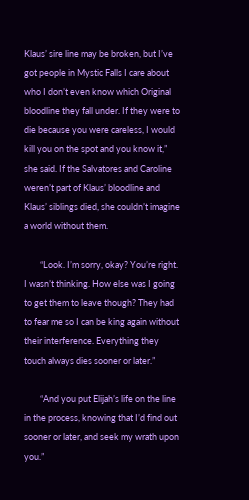Klaus’ sire line may be broken, but I’ve got people in Mystic Falls I care about who I don’t even know which Original bloodline they fall under. If they were to die because you were careless, I would kill you on the spot and you know it,” she said. If the Salvatores and Caroline weren’t part of Klaus’ bloodline and Klaus’ siblings died, she couldn’t imagine a world without them.

        “Look. I’m sorry, okay? You’re right. I wasn’t thinking. How else was I going to get them to leave though? They had to fear me so I can be king again without their interference. Everything they touch always dies sooner or later.”

        “And you put Elijah’s life on the line in the process, knowing that I’d find out sooner or later, and seek my wrath upon you.”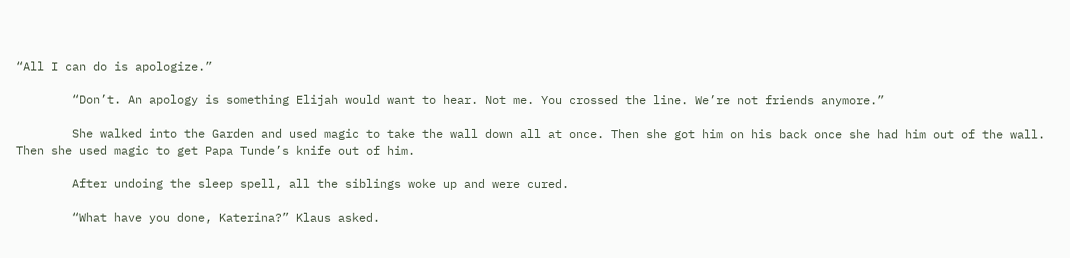“All I can do is apologize.”

        “Don’t. An apology is something Elijah would want to hear. Not me. You crossed the line. We’re not friends anymore.”

        She walked into the Garden and used magic to take the wall down all at once. Then she got him on his back once she had him out of the wall. Then she used magic to get Papa Tunde’s knife out of him.

        After undoing the sleep spell, all the siblings woke up and were cured.

        “What have you done, Katerina?” Klaus asked.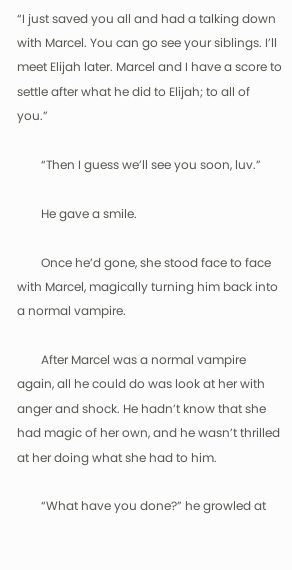“I just saved you all and had a talking down with Marcel. You can go see your siblings. I’ll meet Elijah later. Marcel and I have a score to settle after what he did to Elijah; to all of you.”

        “Then I guess we’ll see you soon, luv.”

        He gave a smile.

        Once he’d gone, she stood face to face with Marcel, magically turning him back into a normal vampire.

        After Marcel was a normal vampire again, all he could do was look at her with anger and shock. He hadn’t know that she had magic of her own, and he wasn’t thrilled at her doing what she had to him.

        “What have you done?” he growled at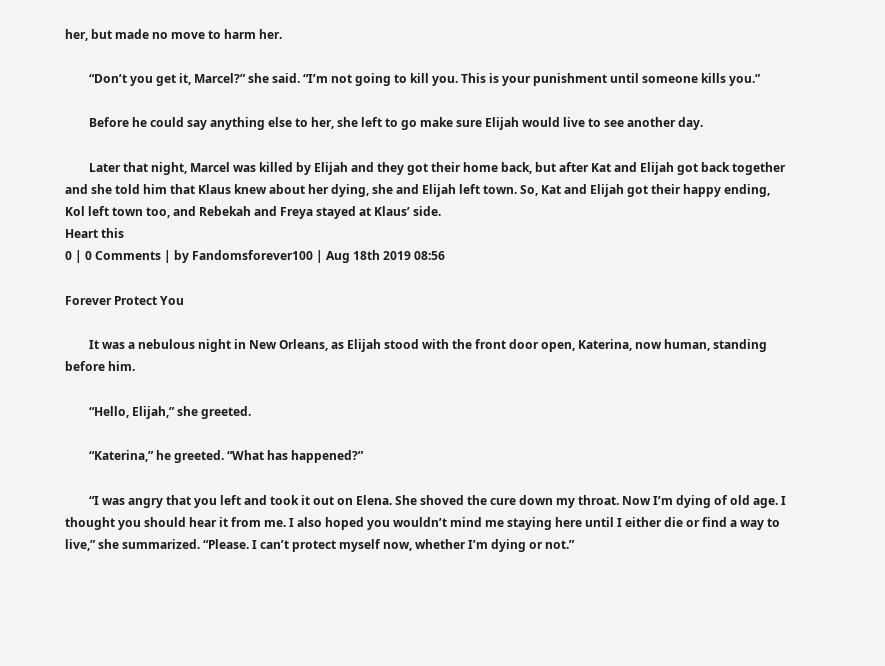her, but made no move to harm her.

        “Don’t you get it, Marcel?” she said. “I’m not going to kill you. This is your punishment until someone kills you.”

        Before he could say anything else to her, she left to go make sure Elijah would live to see another day.

        Later that night, Marcel was killed by Elijah and they got their home back, but after Kat and Elijah got back together and she told him that Klaus knew about her dying, she and Elijah left town. So, Kat and Elijah got their happy ending, Kol left town too, and Rebekah and Freya stayed at Klaus’ side.
Heart this
0 | 0 Comments | by Fandomsforever100 | Aug 18th 2019 08:56

Forever Protect You

        It was a nebulous night in New Orleans, as Elijah stood with the front door open, Katerina, now human, standing before him.

        “Hello, Elijah,” she greeted.

        “Katerina,” he greeted. “What has happened?”

        “I was angry that you left and took it out on Elena. She shoved the cure down my throat. Now I’m dying of old age. I thought you should hear it from me. I also hoped you wouldn’t mind me staying here until I either die or find a way to live,” she summarized. “Please. I can’t protect myself now, whether I’m dying or not.”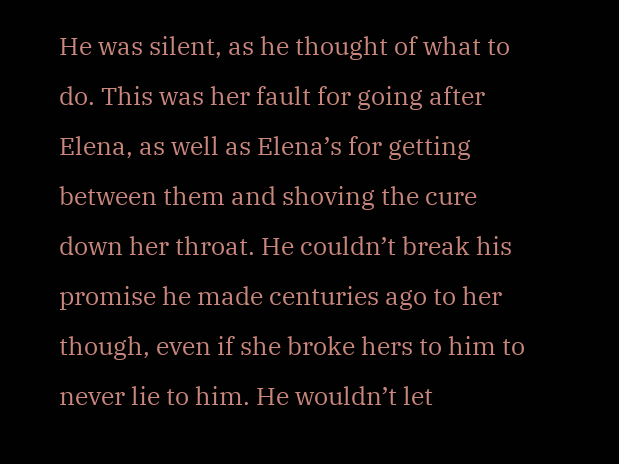He was silent, as he thought of what to do. This was her fault for going after Elena, as well as Elena’s for getting between them and shoving the cure down her throat. He couldn’t break his promise he made centuries ago to her though, even if she broke hers to him to never lie to him. He wouldn’t let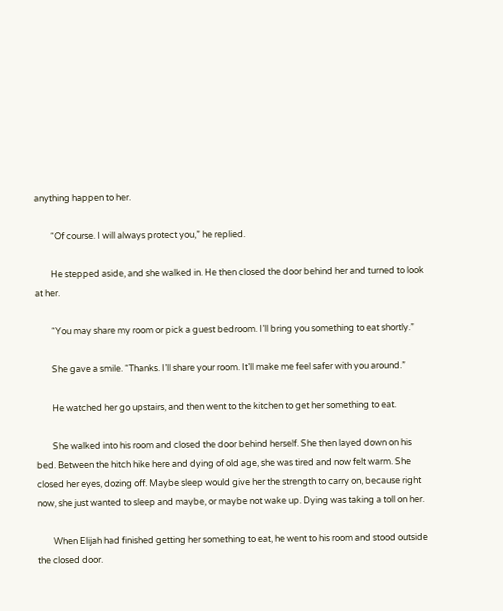anything happen to her.

        “Of course. I will always protect you,” he replied.

        He stepped aside, and she walked in. He then closed the door behind her and turned to look at her.

        “You may share my room or pick a guest bedroom. I’ll bring you something to eat shortly.”

        She gave a smile. “Thanks. I’ll share your room. It’ll make me feel safer with you around.”

        He watched her go upstairs, and then went to the kitchen to get her something to eat.

        She walked into his room and closed the door behind herself. She then layed down on his bed. Between the hitch hike here and dying of old age, she was tired and now felt warm. She closed her eyes, dozing off. Maybe sleep would give her the strength to carry on, because right now, she just wanted to sleep and maybe, or maybe not wake up. Dying was taking a toll on her.

        When Elijah had finished getting her something to eat, he went to his room and stood outside the closed door.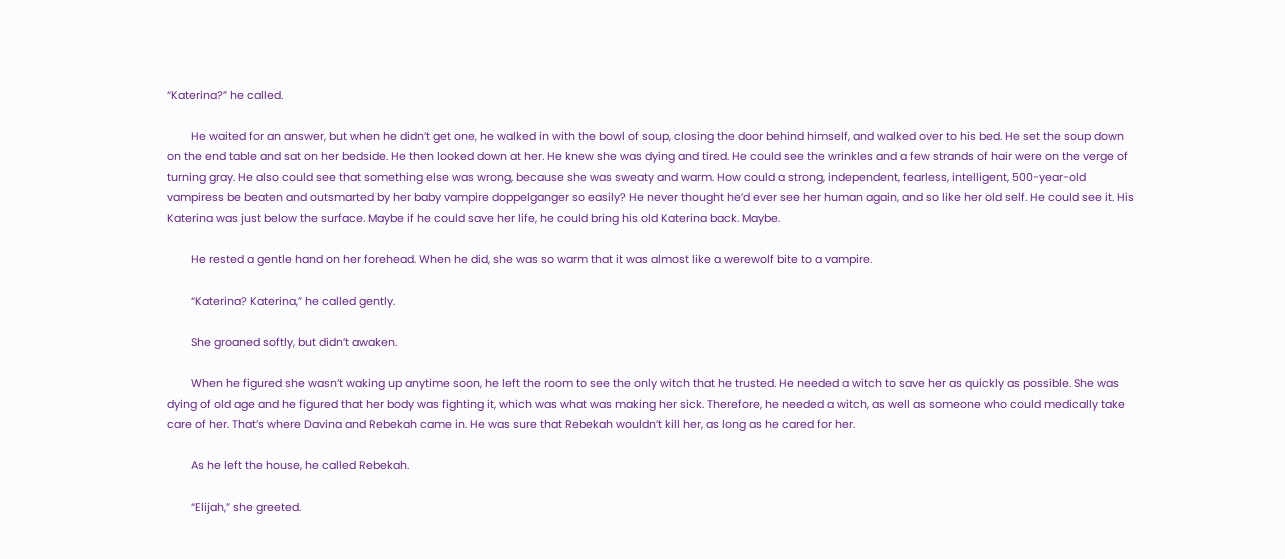“Katerina?” he called.

        He waited for an answer, but when he didn’t get one, he walked in with the bowl of soup, closing the door behind himself, and walked over to his bed. He set the soup down on the end table and sat on her bedside. He then looked down at her. He knew she was dying and tired. He could see the wrinkles and a few strands of hair were on the verge of turning gray. He also could see that something else was wrong, because she was sweaty and warm. How could a strong, independent, fearless, intelligent, 500-year-old vampiress be beaten and outsmarted by her baby vampire doppelganger so easily? He never thought he’d ever see her human again, and so like her old self. He could see it. His Katerina was just below the surface. Maybe if he could save her life, he could bring his old Katerina back. Maybe.

        He rested a gentle hand on her forehead. When he did, she was so warm that it was almost like a werewolf bite to a vampire.

        “Katerina? Katerina,” he called gently.

        She groaned softly, but didn’t awaken.

        When he figured she wasn’t waking up anytime soon, he left the room to see the only witch that he trusted. He needed a witch to save her as quickly as possible. She was dying of old age and he figured that her body was fighting it, which was what was making her sick. Therefore, he needed a witch, as well as someone who could medically take care of her. That’s where Davina and Rebekah came in. He was sure that Rebekah wouldn’t kill her, as long as he cared for her.

        As he left the house, he called Rebekah.

        “Elijah,” she greeted.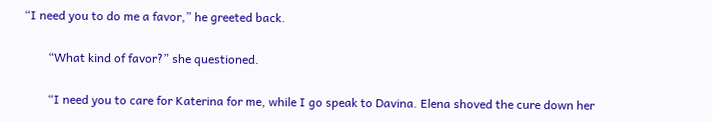“I need you to do me a favor,” he greeted back.

        “What kind of favor?” she questioned.

        “I need you to care for Katerina for me, while I go speak to Davina. Elena shoved the cure down her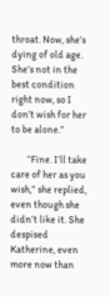throat. Now, she’s dying of old age. She’s not in the best condition right now, so I don’t wish for her to be alone.”

        “Fine. I’ll take care of her as you wish,” she replied, even though she didn’t like it. She despised Katherine, even more now than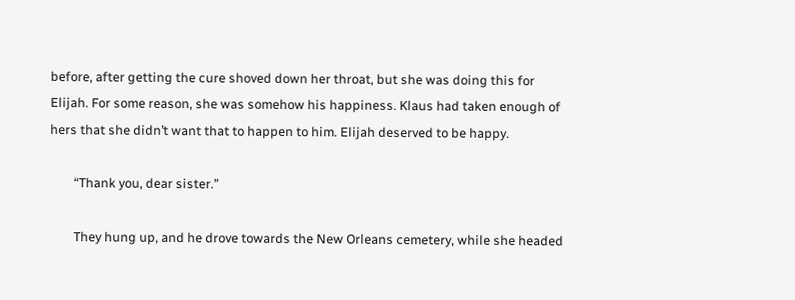before, after getting the cure shoved down her throat, but she was doing this for Elijah. For some reason, she was somehow his happiness. Klaus had taken enough of hers that she didn’t want that to happen to him. Elijah deserved to be happy.

        “Thank you, dear sister.”

        They hung up, and he drove towards the New Orleans cemetery, while she headed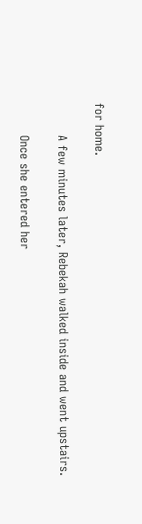for home.

        A few minutes later, Rebekah walked inside and went upstairs.

        Once she entered her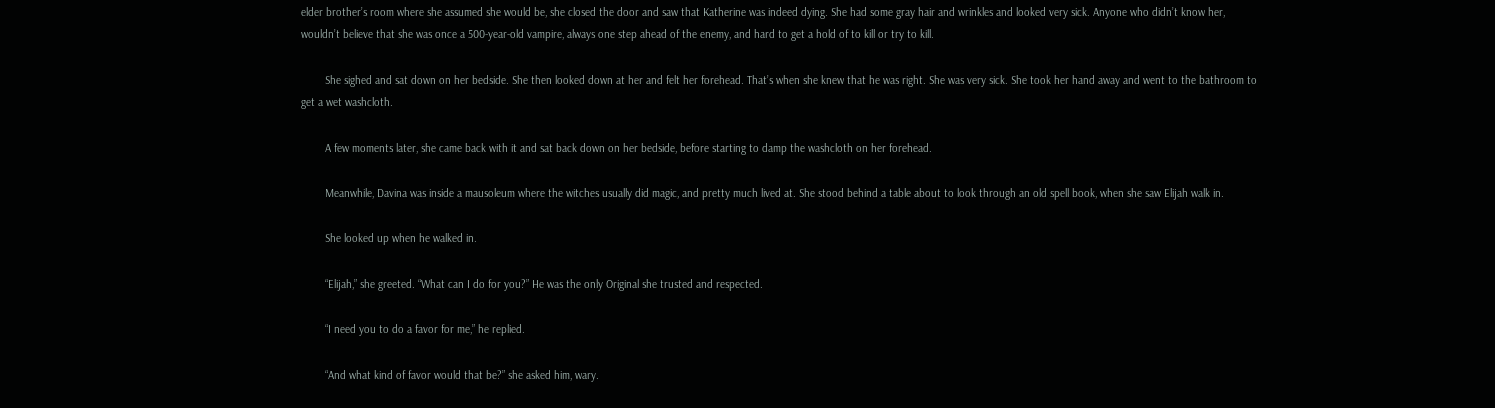elder brother’s room where she assumed she would be, she closed the door and saw that Katherine was indeed dying. She had some gray hair and wrinkles and looked very sick. Anyone who didn’t know her, wouldn’t believe that she was once a 500-year-old vampire, always one step ahead of the enemy, and hard to get a hold of to kill or try to kill.

        She sighed and sat down on her bedside. She then looked down at her and felt her forehead. That’s when she knew that he was right. She was very sick. She took her hand away and went to the bathroom to get a wet washcloth.

        A few moments later, she came back with it and sat back down on her bedside, before starting to damp the washcloth on her forehead.

        Meanwhile, Davina was inside a mausoleum where the witches usually did magic, and pretty much lived at. She stood behind a table about to look through an old spell book, when she saw Elijah walk in.

        She looked up when he walked in.

        “Elijah,” she greeted. “What can I do for you?” He was the only Original she trusted and respected.

        “I need you to do a favor for me,” he replied.

        “And what kind of favor would that be?” she asked him, wary.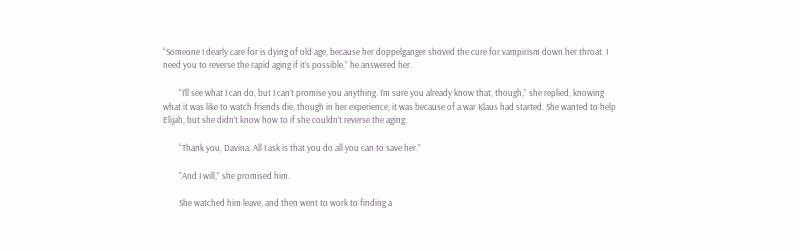“Someone I dearly care for is dying of old age, because her doppelganger shoved the cure for vampirism down her throat. I need you to reverse the rapid aging if it’s possible,” he answered her.

        “I’ll see what I can do, but I can’t promise you anything. I’m sure you already know that, though,” she replied, knowing what it was like to watch friends die, though in her experience, it was because of a war Klaus had started. She wanted to help Elijah, but she didn’t know how to if she couldn’t reverse the aging.

        “Thank you, Davina. All I ask is that you do all you can to save her.”

        “And I will,” she promised him.

        She watched him leave, and then went to work to finding a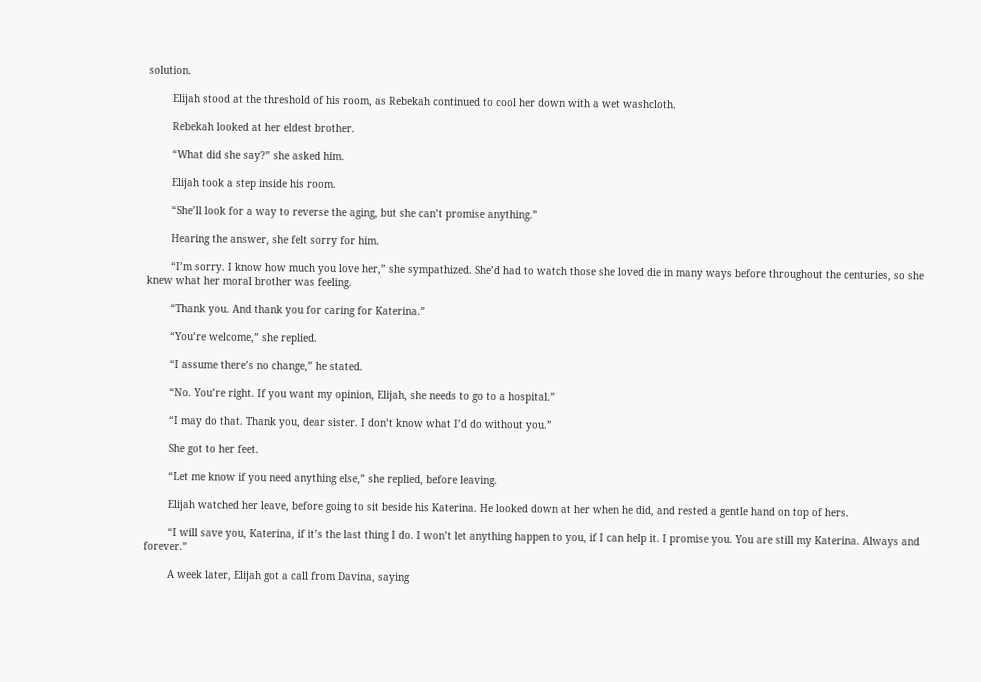solution.

        Elijah stood at the threshold of his room, as Rebekah continued to cool her down with a wet washcloth.

        Rebekah looked at her eldest brother.

        “What did she say?” she asked him.

        Elijah took a step inside his room.

        “She’ll look for a way to reverse the aging, but she can’t promise anything.”

        Hearing the answer, she felt sorry for him.

        “I’m sorry. I know how much you love her,” she sympathized. She’d had to watch those she loved die in many ways before throughout the centuries, so she knew what her moral brother was feeling.

        “Thank you. And thank you for caring for Katerina.”

        “You’re welcome,” she replied.

        “I assume there’s no change,” he stated.

        “No. You’re right. If you want my opinion, Elijah, she needs to go to a hospital.”

        “I may do that. Thank you, dear sister. I don’t know what I’d do without you.”

        She got to her feet.

        “Let me know if you need anything else,” she replied, before leaving.

        Elijah watched her leave, before going to sit beside his Katerina. He looked down at her when he did, and rested a gentle hand on top of hers.

        “I will save you, Katerina, if it’s the last thing I do. I won’t let anything happen to you, if I can help it. I promise you. You are still my Katerina. Always and forever.”

        A week later, Elijah got a call from Davina, saying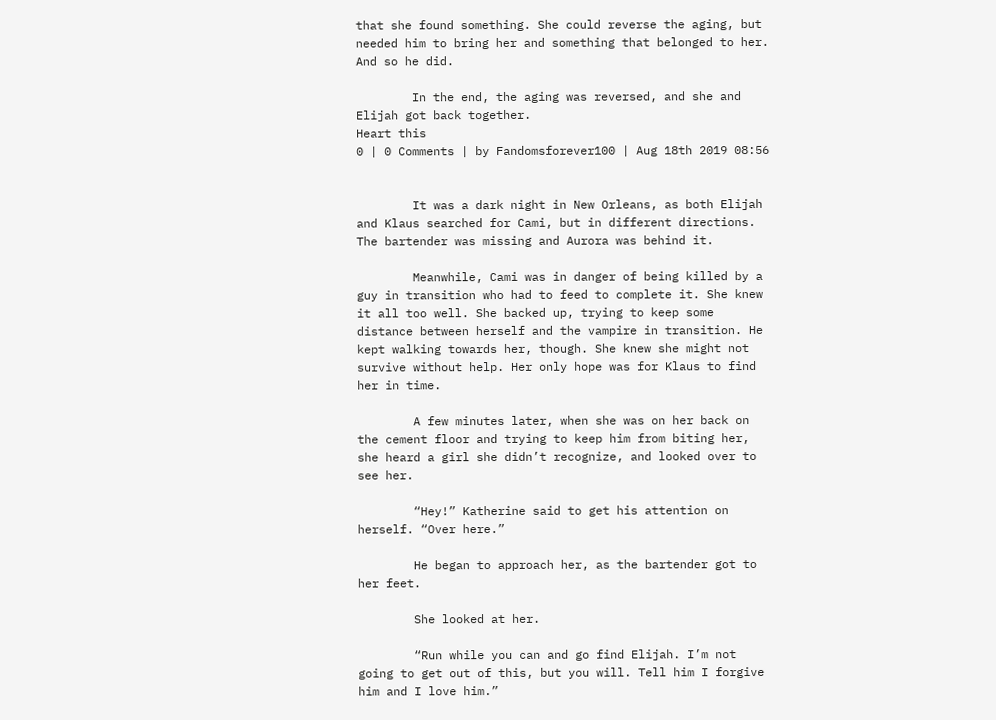that she found something. She could reverse the aging, but needed him to bring her and something that belonged to her. And so he did.

        In the end, the aging was reversed, and she and Elijah got back together.
Heart this
0 | 0 Comments | by Fandomsforever100 | Aug 18th 2019 08:56


        It was a dark night in New Orleans, as both Elijah and Klaus searched for Cami, but in different directions. The bartender was missing and Aurora was behind it.

        Meanwhile, Cami was in danger of being killed by a guy in transition who had to feed to complete it. She knew it all too well. She backed up, trying to keep some distance between herself and the vampire in transition. He kept walking towards her, though. She knew she might not survive without help. Her only hope was for Klaus to find her in time.

        A few minutes later, when she was on her back on the cement floor and trying to keep him from biting her, she heard a girl she didn’t recognize, and looked over to see her.

        “Hey!” Katherine said to get his attention on herself. “Over here.”

        He began to approach her, as the bartender got to her feet.

        She looked at her.

        “Run while you can and go find Elijah. I’m not going to get out of this, but you will. Tell him I forgive him and I love him.”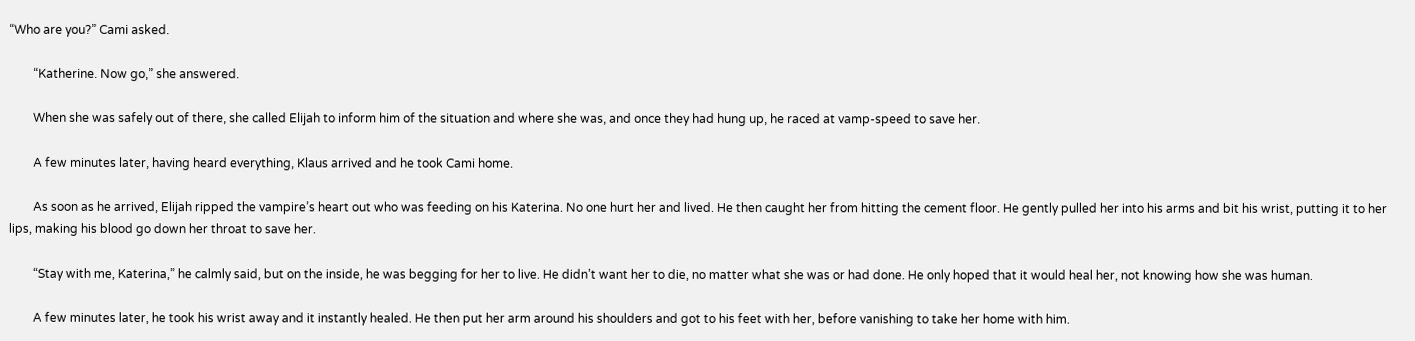“Who are you?” Cami asked.

        “Katherine. Now go,” she answered.

        When she was safely out of there, she called Elijah to inform him of the situation and where she was, and once they had hung up, he raced at vamp-speed to save her.

        A few minutes later, having heard everything, Klaus arrived and he took Cami home.

        As soon as he arrived, Elijah ripped the vampire’s heart out who was feeding on his Katerina. No one hurt her and lived. He then caught her from hitting the cement floor. He gently pulled her into his arms and bit his wrist, putting it to her lips, making his blood go down her throat to save her.

        “Stay with me, Katerina,” he calmly said, but on the inside, he was begging for her to live. He didn’t want her to die, no matter what she was or had done. He only hoped that it would heal her, not knowing how she was human.

        A few minutes later, he took his wrist away and it instantly healed. He then put her arm around his shoulders and got to his feet with her, before vanishing to take her home with him.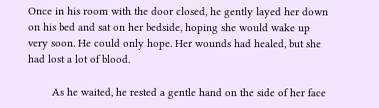Once in his room with the door closed, he gently layed her down on his bed and sat on her bedside, hoping she would wake up very soon. He could only hope. Her wounds had healed, but she had lost a lot of blood.

        As he waited, he rested a gentle hand on the side of her face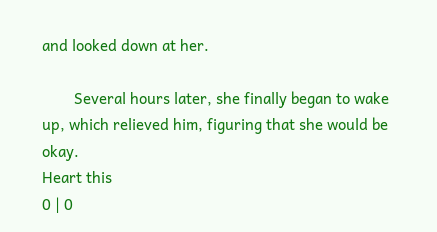and looked down at her.

        Several hours later, she finally began to wake up, which relieved him, figuring that she would be okay.
Heart this
0 | 0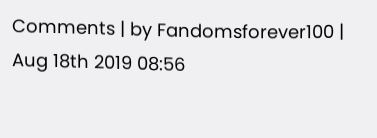Comments | by Fandomsforever100 | Aug 18th 2019 08:56